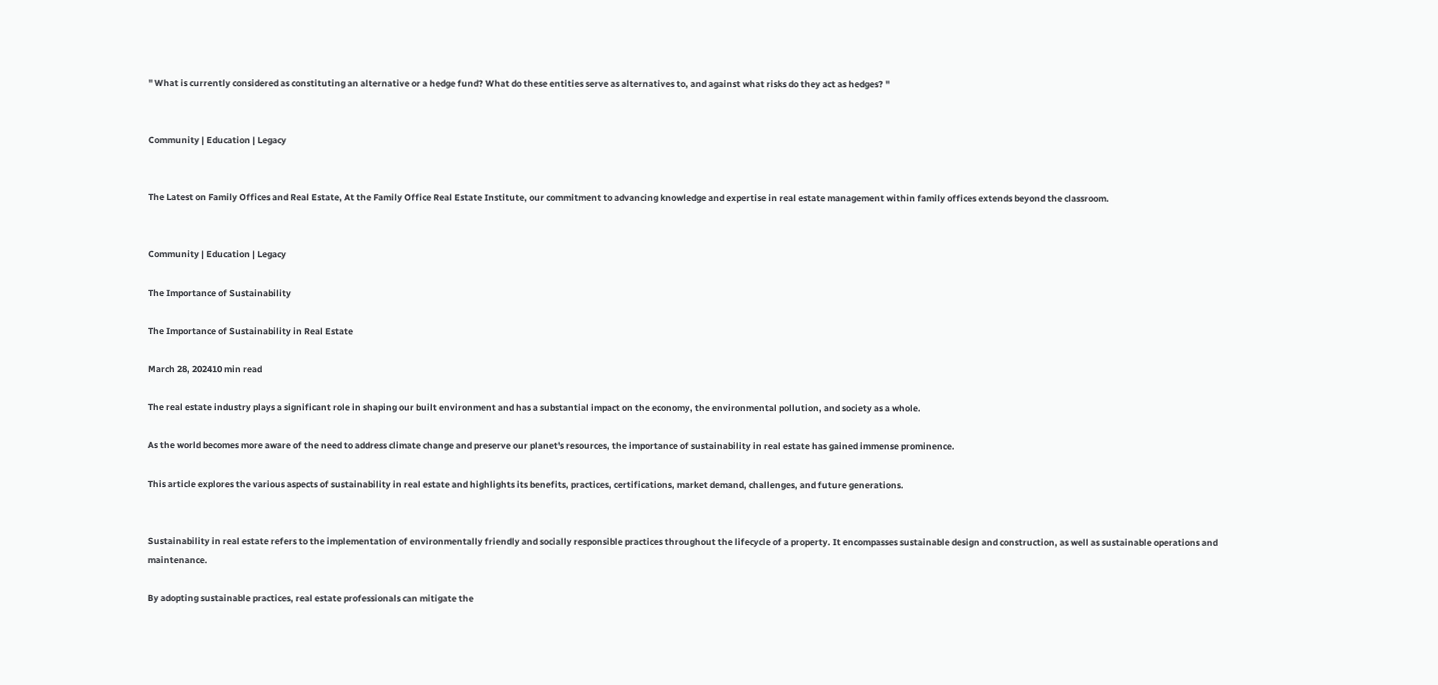" What is currently considered as constituting an alternative or a hedge fund? What do these entities serve as alternatives to, and against what risks do they act as hedges? "


Community | Education | Legacy


The Latest on Family Offices and Real Estate, At the Family Office Real Estate Institute, our commitment to advancing knowledge and expertise in real estate management within family offices extends beyond the classroom.


Community | Education | Legacy

The Importance of Sustainability

The Importance of Sustainability in Real Estate

March 28, 202410 min read

The real estate industry plays a significant role in shaping our built environment and has a substantial impact on the economy, the environmental pollution, and society as a whole.

As the world becomes more aware of the need to address climate change and preserve our planet's resources, the importance of sustainability in real estate has gained immense prominence.

This article explores the various aspects of sustainability in real estate and highlights its benefits, practices, certifications, market demand, challenges, and future generations.


Sustainability in real estate refers to the implementation of environmentally friendly and socially responsible practices throughout the lifecycle of a property. It encompasses sustainable design and construction, as well as sustainable operations and maintenance.

By adopting sustainable practices, real estate professionals can mitigate the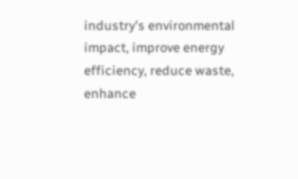industry's environmental impact, improve energy efficiency, reduce waste, enhance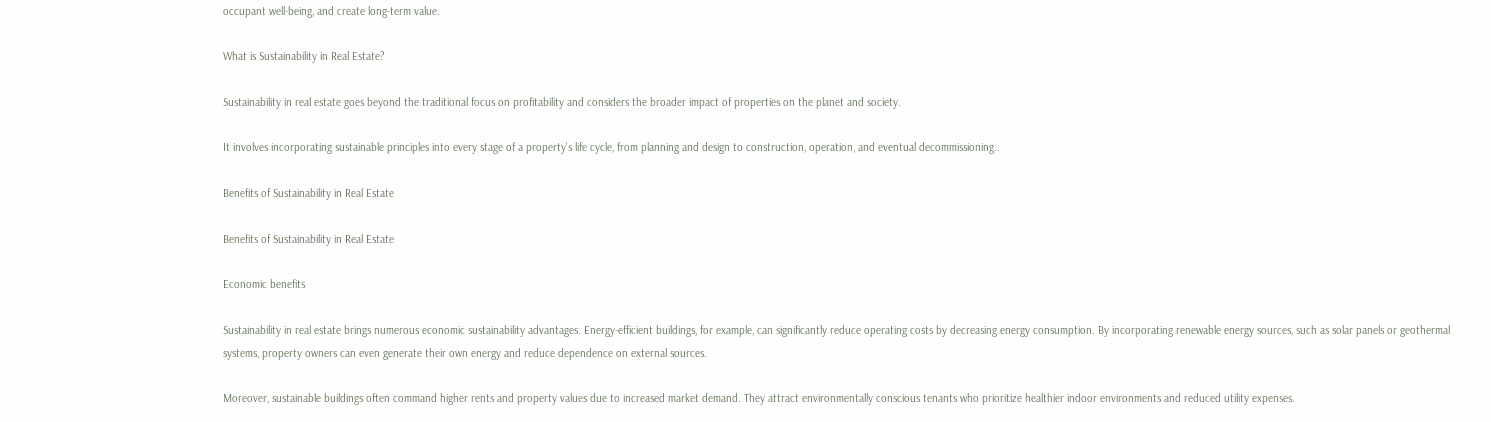occupant well-being, and create long-term value.

What is Sustainability in Real Estate?

Sustainability in real estate goes beyond the traditional focus on profitability and considers the broader impact of properties on the planet and society.

It involves incorporating sustainable principles into every stage of a property's life cycle, from planning and design to construction, operation, and eventual decommissioning..

Benefits of Sustainability in Real Estate

Benefits of Sustainability in Real Estate

Economic benefits

Sustainability in real estate brings numerous economic sustainability advantages. Energy-efficient buildings, for example, can significantly reduce operating costs by decreasing energy consumption. By incorporating renewable energy sources, such as solar panels or geothermal systems, property owners can even generate their own energy and reduce dependence on external sources.

Moreover, sustainable buildings often command higher rents and property values due to increased market demand. They attract environmentally conscious tenants who prioritize healthier indoor environments and reduced utility expenses.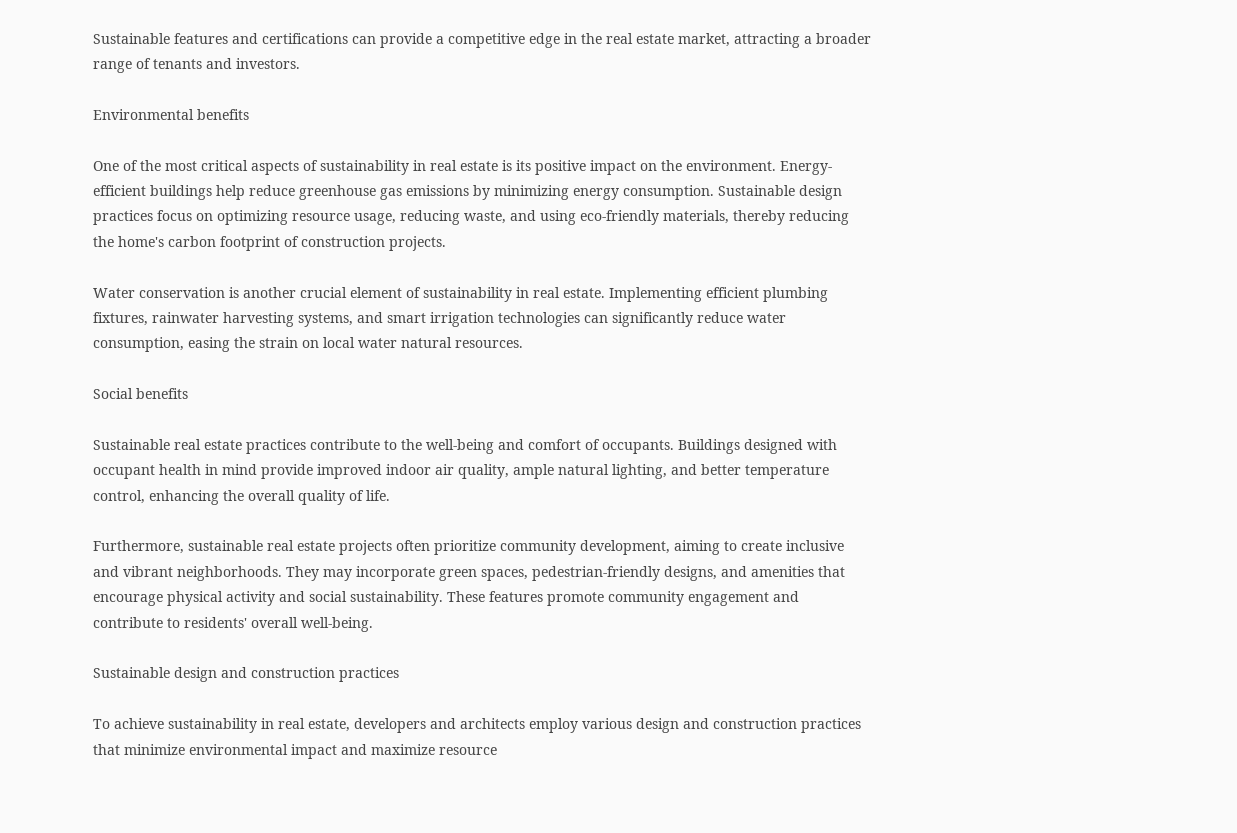Sustainable features and certifications can provide a competitive edge in the real estate market, attracting a broader range of tenants and investors.

Environmental benefits

One of the most critical aspects of sustainability in real estate is its positive impact on the environment. Energy-efficient buildings help reduce greenhouse gas emissions by minimizing energy consumption. Sustainable design practices focus on optimizing resource usage, reducing waste, and using eco-friendly materials, thereby reducing the home's carbon footprint of construction projects.

Water conservation is another crucial element of sustainability in real estate. Implementing efficient plumbing fixtures, rainwater harvesting systems, and smart irrigation technologies can significantly reduce water consumption, easing the strain on local water natural resources.

Social benefits

Sustainable real estate practices contribute to the well-being and comfort of occupants. Buildings designed with occupant health in mind provide improved indoor air quality, ample natural lighting, and better temperature control, enhancing the overall quality of life.

Furthermore, sustainable real estate projects often prioritize community development, aiming to create inclusive and vibrant neighborhoods. They may incorporate green spaces, pedestrian-friendly designs, and amenities that encourage physical activity and social sustainability. These features promote community engagement and contribute to residents' overall well-being.

Sustainable design and construction practices

To achieve sustainability in real estate, developers and architects employ various design and construction practices that minimize environmental impact and maximize resource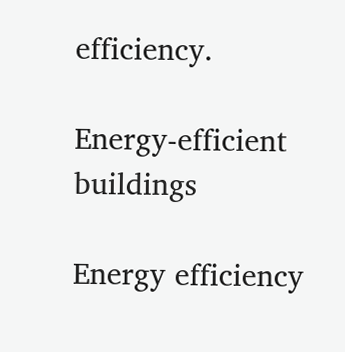efficiency.

Energy-efficient buildings

Energy efficiency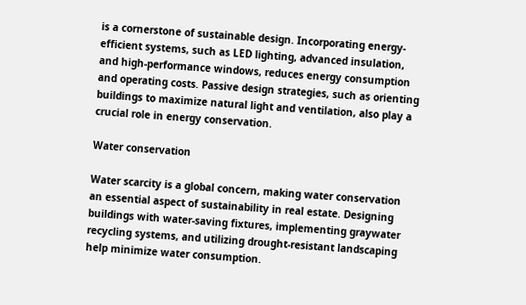is a cornerstone of sustainable design. Incorporating energy-efficient systems, such as LED lighting, advanced insulation, and high-performance windows, reduces energy consumption and operating costs. Passive design strategies, such as orienting buildings to maximize natural light and ventilation, also play a crucial role in energy conservation.

Water conservation

Water scarcity is a global concern, making water conservation an essential aspect of sustainability in real estate. Designing buildings with water-saving fixtures, implementing graywater recycling systems, and utilizing drought-resistant landscaping help minimize water consumption.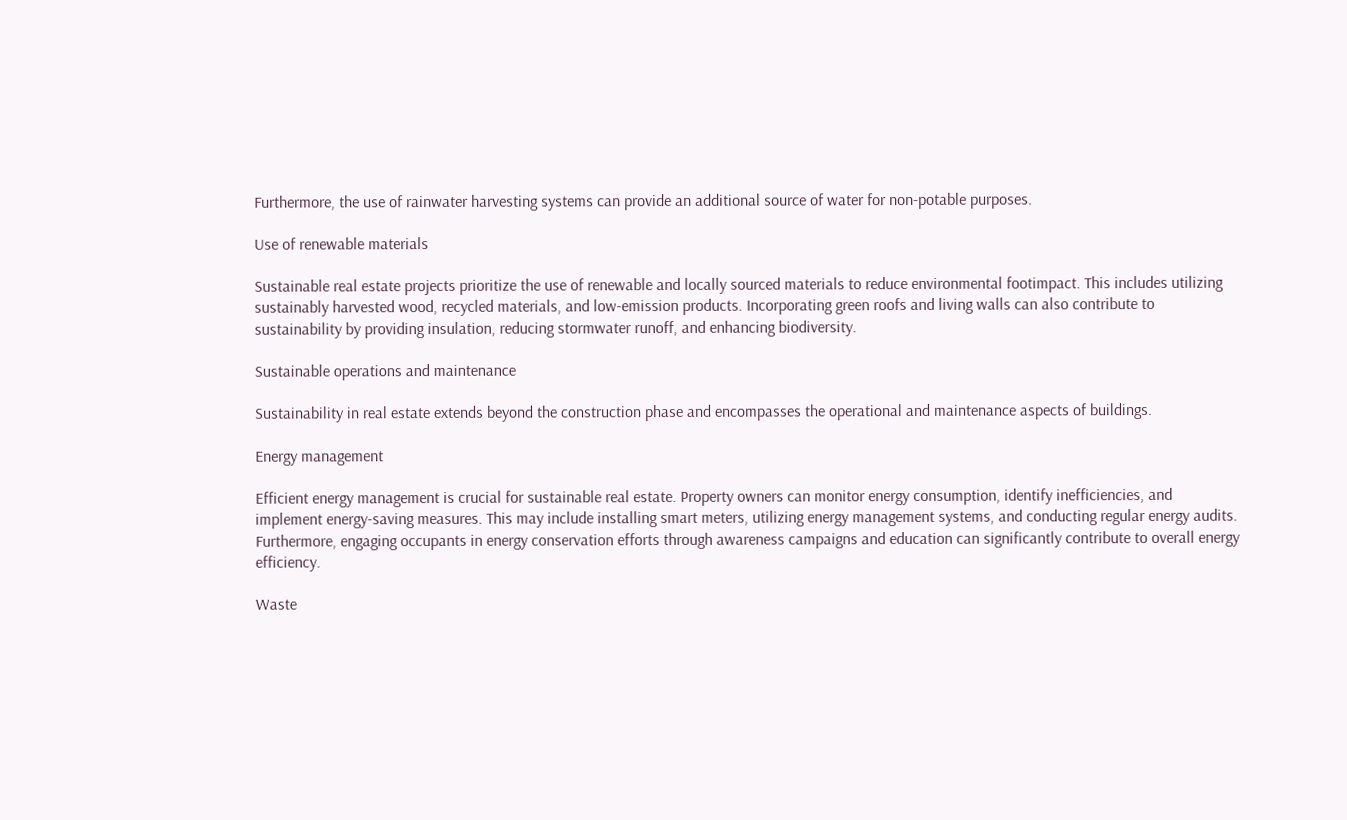Furthermore, the use of rainwater harvesting systems can provide an additional source of water for non-potable purposes.

Use of renewable materials

Sustainable real estate projects prioritize the use of renewable and locally sourced materials to reduce environmental footimpact. This includes utilizing sustainably harvested wood, recycled materials, and low-emission products. Incorporating green roofs and living walls can also contribute to sustainability by providing insulation, reducing stormwater runoff, and enhancing biodiversity.

Sustainable operations and maintenance

Sustainability in real estate extends beyond the construction phase and encompasses the operational and maintenance aspects of buildings.

Energy management

Efficient energy management is crucial for sustainable real estate. Property owners can monitor energy consumption, identify inefficiencies, and implement energy-saving measures. This may include installing smart meters, utilizing energy management systems, and conducting regular energy audits. Furthermore, engaging occupants in energy conservation efforts through awareness campaigns and education can significantly contribute to overall energy efficiency.

Waste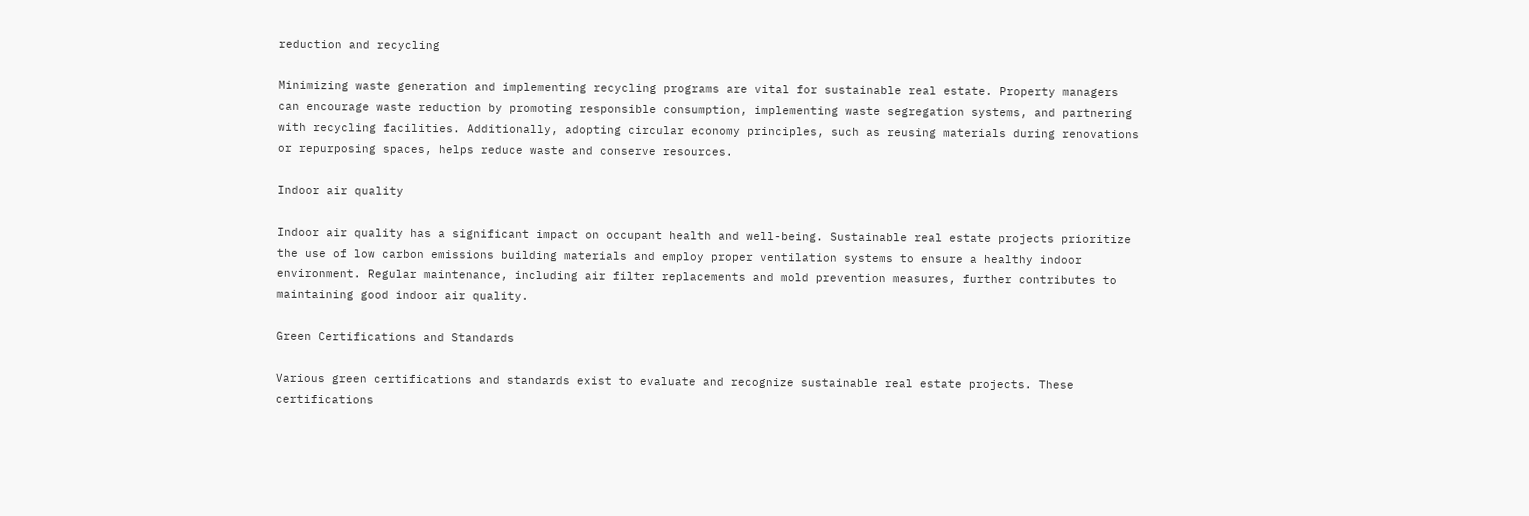reduction and recycling

Minimizing waste generation and implementing recycling programs are vital for sustainable real estate. Property managers can encourage waste reduction by promoting responsible consumption, implementing waste segregation systems, and partnering with recycling facilities. Additionally, adopting circular economy principles, such as reusing materials during renovations or repurposing spaces, helps reduce waste and conserve resources.

Indoor air quality

Indoor air quality has a significant impact on occupant health and well-being. Sustainable real estate projects prioritize the use of low carbon emissions building materials and employ proper ventilation systems to ensure a healthy indoor environment. Regular maintenance, including air filter replacements and mold prevention measures, further contributes to maintaining good indoor air quality.

Green Certifications and Standards

Various green certifications and standards exist to evaluate and recognize sustainable real estate projects. These certifications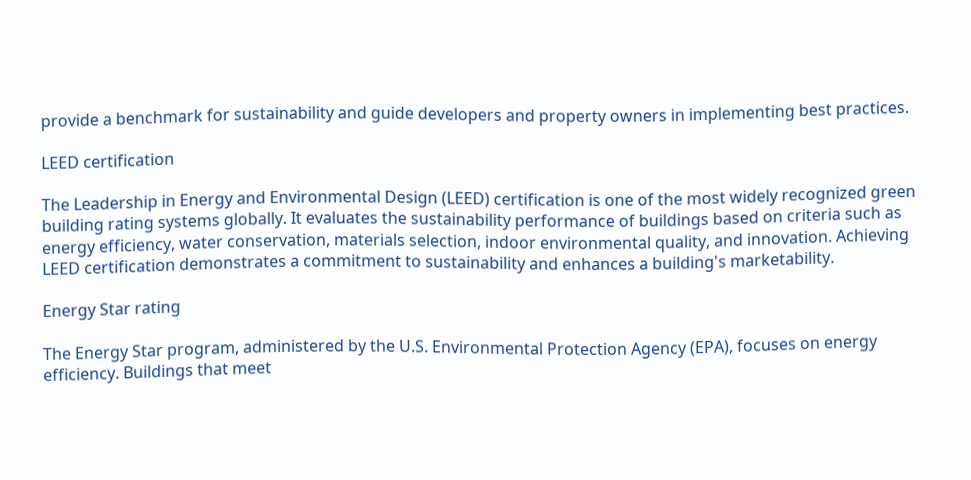provide a benchmark for sustainability and guide developers and property owners in implementing best practices.

LEED certification

The Leadership in Energy and Environmental Design (LEED) certification is one of the most widely recognized green building rating systems globally. It evaluates the sustainability performance of buildings based on criteria such as energy efficiency, water conservation, materials selection, indoor environmental quality, and innovation. Achieving LEED certification demonstrates a commitment to sustainability and enhances a building's marketability.

Energy Star rating

The Energy Star program, administered by the U.S. Environmental Protection Agency (EPA), focuses on energy efficiency. Buildings that meet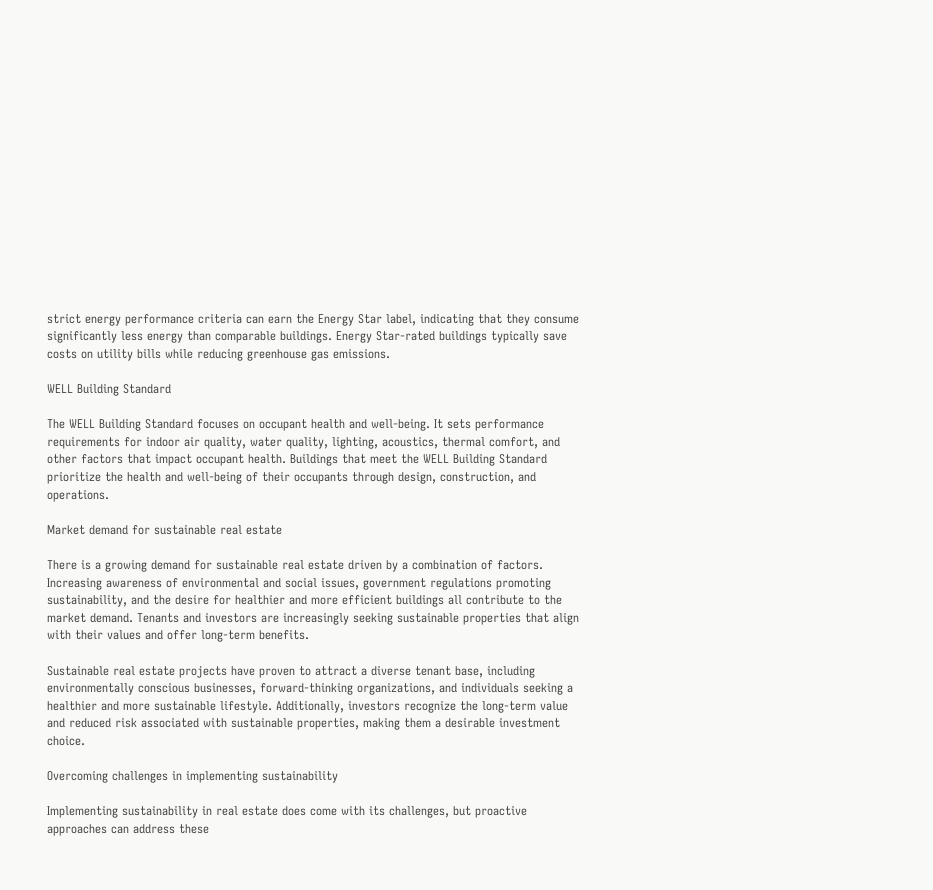strict energy performance criteria can earn the Energy Star label, indicating that they consume significantly less energy than comparable buildings. Energy Star-rated buildings typically save costs on utility bills while reducing greenhouse gas emissions.

WELL Building Standard

The WELL Building Standard focuses on occupant health and well-being. It sets performance requirements for indoor air quality, water quality, lighting, acoustics, thermal comfort, and other factors that impact occupant health. Buildings that meet the WELL Building Standard prioritize the health and well-being of their occupants through design, construction, and operations.

Market demand for sustainable real estate

There is a growing demand for sustainable real estate driven by a combination of factors. Increasing awareness of environmental and social issues, government regulations promoting sustainability, and the desire for healthier and more efficient buildings all contribute to the market demand. Tenants and investors are increasingly seeking sustainable properties that align with their values and offer long-term benefits.

Sustainable real estate projects have proven to attract a diverse tenant base, including environmentally conscious businesses, forward-thinking organizations, and individuals seeking a healthier and more sustainable lifestyle. Additionally, investors recognize the long-term value and reduced risk associated with sustainable properties, making them a desirable investment choice.

Overcoming challenges in implementing sustainability

Implementing sustainability in real estate does come with its challenges, but proactive approaches can address these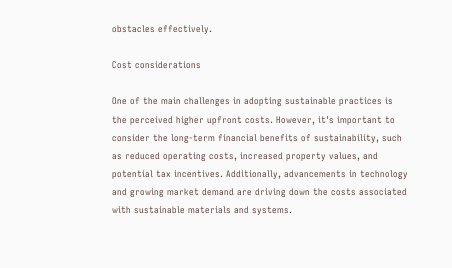obstacles effectively.

Cost considerations

One of the main challenges in adopting sustainable practices is the perceived higher upfront costs. However, it's important to consider the long-term financial benefits of sustainability, such as reduced operating costs, increased property values, and potential tax incentives. Additionally, advancements in technology and growing market demand are driving down the costs associated with sustainable materials and systems.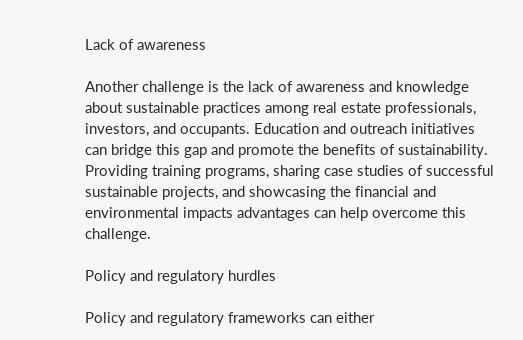Lack of awareness

Another challenge is the lack of awareness and knowledge about sustainable practices among real estate professionals, investors, and occupants. Education and outreach initiatives can bridge this gap and promote the benefits of sustainability. Providing training programs, sharing case studies of successful sustainable projects, and showcasing the financial and environmental impacts advantages can help overcome this challenge.

Policy and regulatory hurdles

Policy and regulatory frameworks can either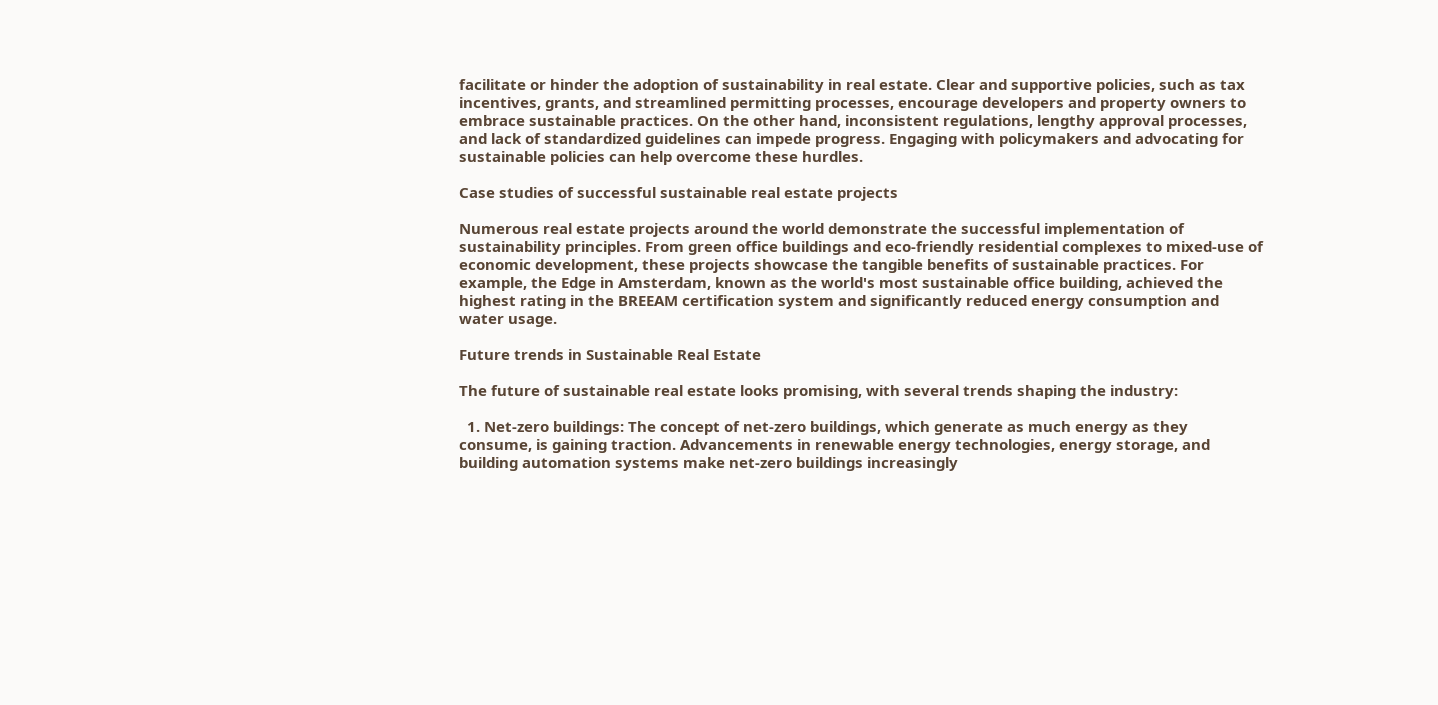facilitate or hinder the adoption of sustainability in real estate. Clear and supportive policies, such as tax incentives, grants, and streamlined permitting processes, encourage developers and property owners to embrace sustainable practices. On the other hand, inconsistent regulations, lengthy approval processes, and lack of standardized guidelines can impede progress. Engaging with policymakers and advocating for sustainable policies can help overcome these hurdles.

Case studies of successful sustainable real estate projects

Numerous real estate projects around the world demonstrate the successful implementation of sustainability principles. From green office buildings and eco-friendly residential complexes to mixed-use of economic development, these projects showcase the tangible benefits of sustainable practices. For example, the Edge in Amsterdam, known as the world's most sustainable office building, achieved the highest rating in the BREEAM certification system and significantly reduced energy consumption and water usage.

Future trends in Sustainable Real Estate

The future of sustainable real estate looks promising, with several trends shaping the industry:

  1. Net-zero buildings: The concept of net-zero buildings, which generate as much energy as they consume, is gaining traction. Advancements in renewable energy technologies, energy storage, and building automation systems make net-zero buildings increasingly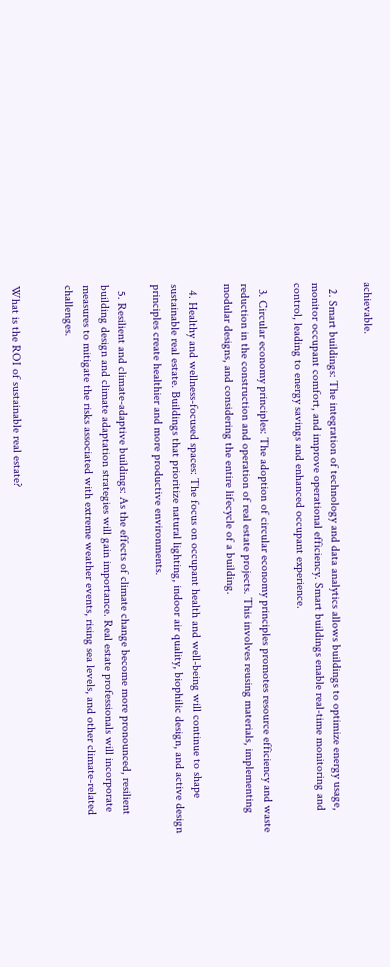achievable.

  2. Smart buildings: The integration of technology and data analytics allows buildings to optimize energy usage, monitor occupant comfort, and improve operational efficiency. Smart buildings enable real-time monitoring and control, leading to energy savings and enhanced occupant experience.

  3. Circular economy principles: The adoption of circular economy principles promotes resource efficiency and waste reduction in the construction and operation of real estate projects. This involves reusing materials, implementing modular designs, and considering the entire lifecycle of a building.

  4. Healthy and wellness-focused spaces: The focus on occupant health and well-being will continue to shape sustainable real estate. Buildings that prioritize natural lighting, indoor air quality, biophilic design, and active design principles create healthier and more productive environments.

  5. Resilient and climate-adaptive buildings: As the effects of climate change become more pronounced, resilient building design and climate adaptation strategies will gain importance. Real estate professionals will incorporate measures to mitigate the risks associated with extreme weather events, rising sea levels, and other climate-related challenges.


What is the ROI of sustainable real estate?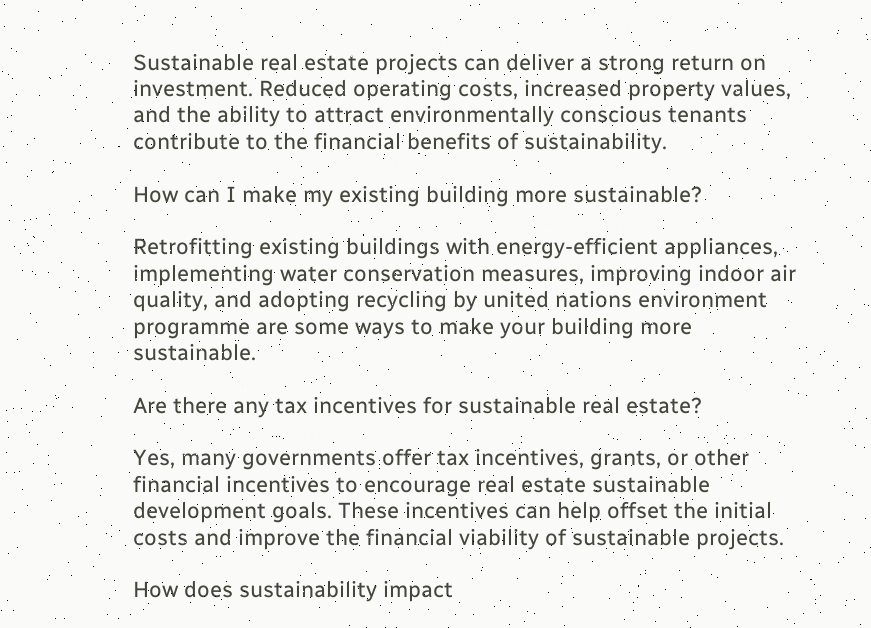Sustainable real estate projects can deliver a strong return on investment. Reduced operating costs, increased property values, and the ability to attract environmentally conscious tenants contribute to the financial benefits of sustainability.

How can I make my existing building more sustainable?

Retrofitting existing buildings with energy-efficient appliances, implementing water conservation measures, improving indoor air quality, and adopting recycling by united nations environment programme are some ways to make your building more sustainable.

Are there any tax incentives for sustainable real estate?

Yes, many governments offer tax incentives, grants, or other financial incentives to encourage real estate sustainable development goals. These incentives can help offset the initial costs and improve the financial viability of sustainable projects.

How does sustainability impact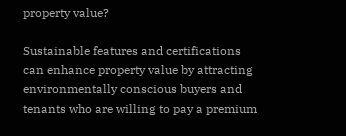property value?

Sustainable features and certifications can enhance property value by attracting environmentally conscious buyers and tenants who are willing to pay a premium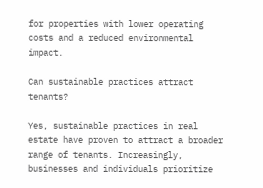for properties with lower operating costs and a reduced environmental impact.

Can sustainable practices attract tenants?

Yes, sustainable practices in real estate have proven to attract a broader range of tenants. Increasingly, businesses and individuals prioritize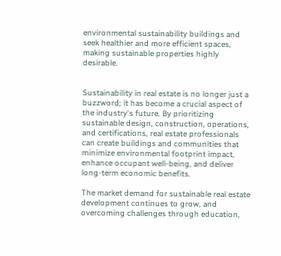environmental sustainability buildings and seek healthier and more efficient spaces, making sustainable properties highly desirable.


Sustainability in real estate is no longer just a buzzword; it has become a crucial aspect of the industry's future. By prioritizing sustainable design, construction, operations, and certifications, real estate professionals can create buildings and communities that minimize environmental footprint impact, enhance occupant well-being, and deliver long-term economic benefits.

The market demand for sustainable real estate development continues to grow, and overcoming challenges through education,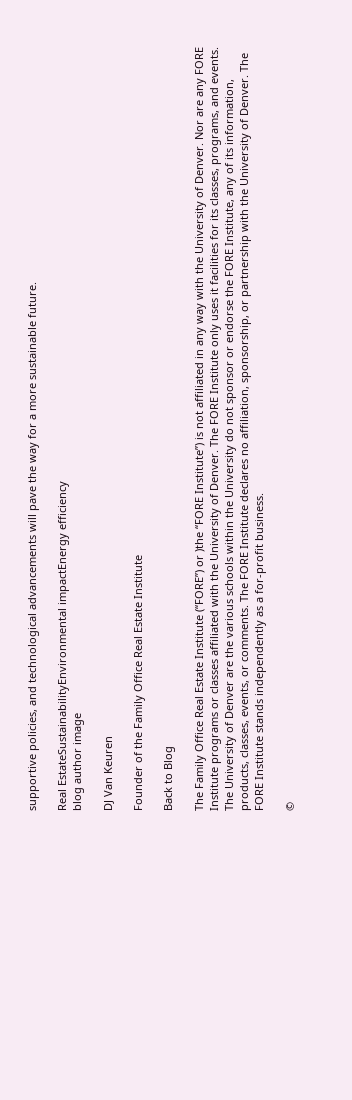supportive policies, and technological advancements will pave the way for a more sustainable future.

Real EstateSustainabilityEnvironmental impactEnergy efficiency
blog author image

DJ Van Keuren

Founder of the Family Office Real Estate Institute

Back to Blog

The Family Office Real Estate Institute (“FORE”) or )the “FORE Institute”) is not affiliated in any way with the University of Denver. Nor are any FORE Institute programs or classes affiliated with the University of Denver. The FORE Institute only uses it facilities for its classes, programs, and events. The University of Denver are the various schools within the University do not sponsor or endorse the FORE Institute, any of its information, products, classes, events, or comments. The FORE Institute declares no affiliation, sponsorship, or partnership with the University of Denver. The FORE Institute stands independently as a for-profit business.

©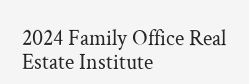2024 Family Office Real Estate Institute